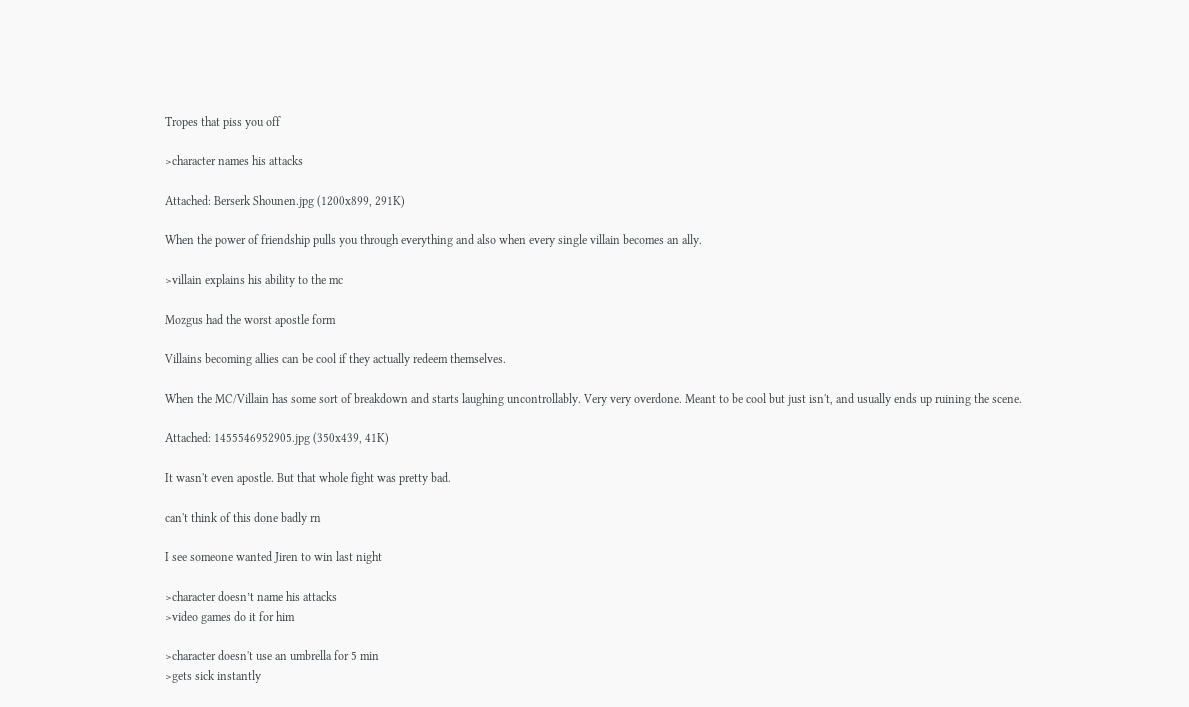Tropes that piss you off

>character names his attacks

Attached: Berserk Shounen.jpg (1200x899, 291K)

When the power of friendship pulls you through everything and also when every single villain becomes an ally.

>villain explains his ability to the mc

Mozgus had the worst apostle form

Villains becoming allies can be cool if they actually redeem themselves.

When the MC/Villain has some sort of breakdown and starts laughing uncontrollably. Very very overdone. Meant to be cool but just isn't, and usually ends up ruining the scene.

Attached: 1455546952905.jpg (350x439, 41K)

It wasn't even apostle. But that whole fight was pretty bad.

can't think of this done badly rn

I see someone wanted Jiren to win last night

>character doesn’t name his attacks
>video games do it for him

>character doesn't use an umbrella for 5 min
>gets sick instantly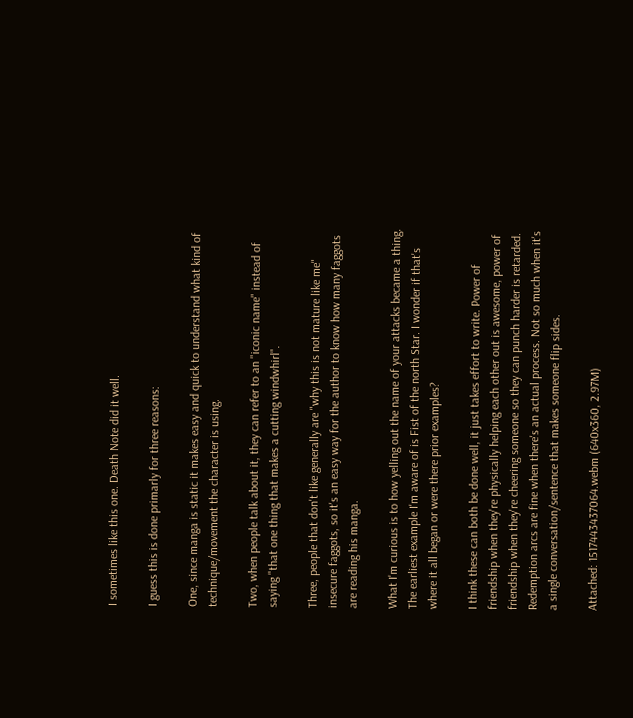I sometimes like this one. Death Note did it well.

I guess this is done primarly for three reasons:

One, since manga is static it makes easy and quick to understand what kind of technique/movement the character is using.

Two, when people talk about it, they can refer to an "iconic name" instead of saying "that one thing that makes a cutting windwhirl".

Three, people that don't like generally are "why this is not mature like me" insecure faggots, so it's an easy way for the author to know how many faggots are reading his manga.

What I'm curious is to how yelling out the name of your attacks became a thing. The earliest example I'm aware of is Fist of the north Star. I wonder if that's where it all began or were there prior examples?

I think these can both be done well, it just takes effort to write. Power of friendship when they're physically helping each other out is awesome, power of friendship when they're cheering someone so they can punch harder is retarded. Redemption arcs are fine when there's an actual process. Not so much when it's a single conversation/sentence that makes someone flip sides.

Attached: 1517443437064.webm (640x360, 2.97M)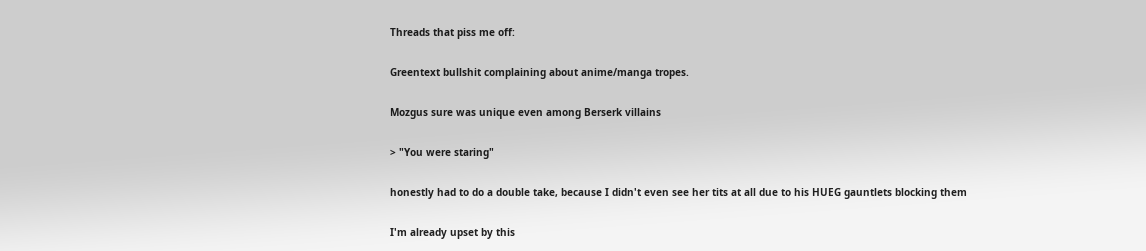Threads that piss me off:

Greentext bullshit complaining about anime/manga tropes.

Mozgus sure was unique even among Berserk villains

> "You were staring"

honestly had to do a double take, because I didn't even see her tits at all due to his HUEG gauntlets blocking them

I'm already upset by this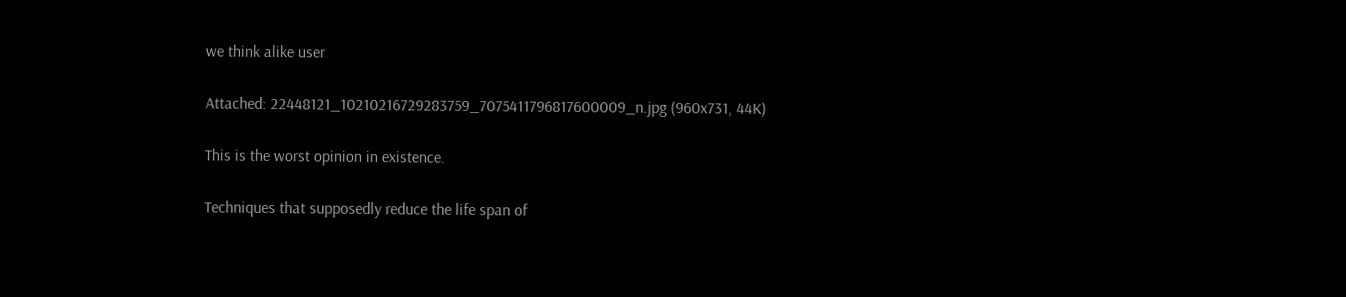we think alike user

Attached: 22448121_10210216729283759_7075411796817600009_n.jpg (960x731, 44K)

This is the worst opinion in existence.

Techniques that supposedly reduce the life span of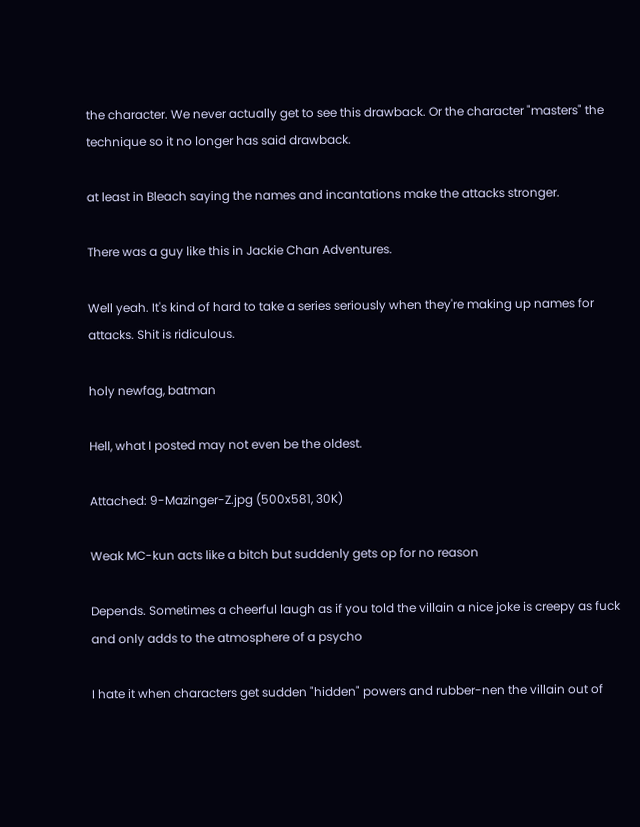the character. We never actually get to see this drawback. Or the character "masters" the technique so it no longer has said drawback.

at least in Bleach saying the names and incantations make the attacks stronger.

There was a guy like this in Jackie Chan Adventures.

Well yeah. It's kind of hard to take a series seriously when they're making up names for attacks. Shit is ridiculous.

holy newfag, batman

Hell, what I posted may not even be the oldest.

Attached: 9-Mazinger-Z.jpg (500x581, 30K)

Weak MC-kun acts like a bitch but suddenly gets op for no reason

Depends. Sometimes a cheerful laugh as if you told the villain a nice joke is creepy as fuck and only adds to the atmosphere of a psycho

I hate it when characters get sudden "hidden" powers and rubber-nen the villain out of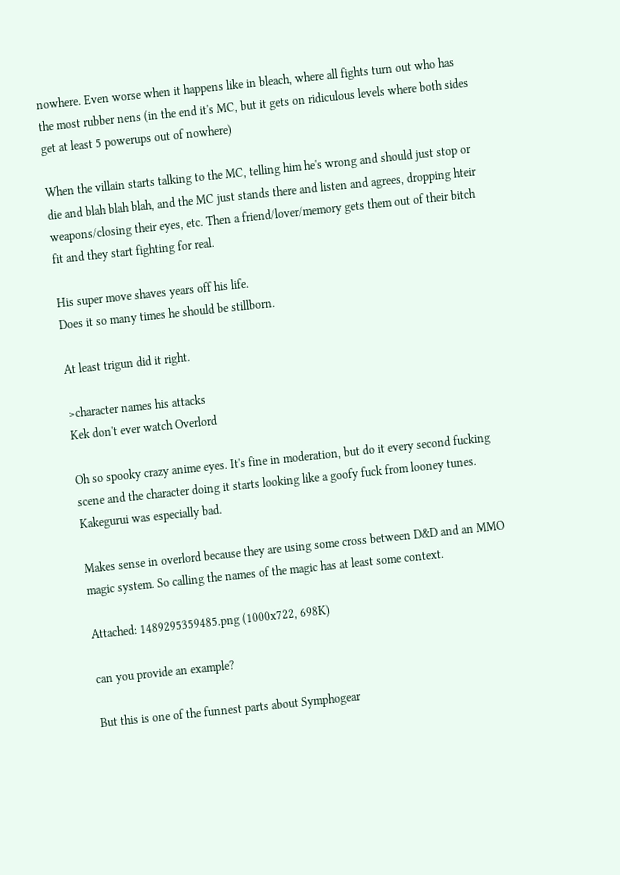nowhere. Even worse when it happens like in bleach, where all fights turn out who has the most rubber nens (in the end it's MC, but it gets on ridiculous levels where both sides get at least 5 powerups out of nowhere)

When the villain starts talking to the MC, telling him he's wrong and should just stop or die and blah blah blah, and the MC just stands there and listen and agrees, dropping hteir weapons/closing their eyes, etc. Then a friend/lover/memory gets them out of their bitch fit and they start fighting for real.

His super move shaves years off his life.
Does it so many times he should be stillborn.

At least trigun did it right.

>character names his attacks
Kek don't ever watch Overlord

Oh so spooky crazy anime eyes. It's fine in moderation, but do it every second fucking scene and the character doing it starts looking like a goofy fuck from looney tunes. Kakegurui was especially bad.

Makes sense in overlord because they are using some cross between D&D and an MMO magic system. So calling the names of the magic has at least some context.

Attached: 1489295359485.png (1000x722, 698K)

can you provide an example?

But this is one of the funnest parts about Symphogear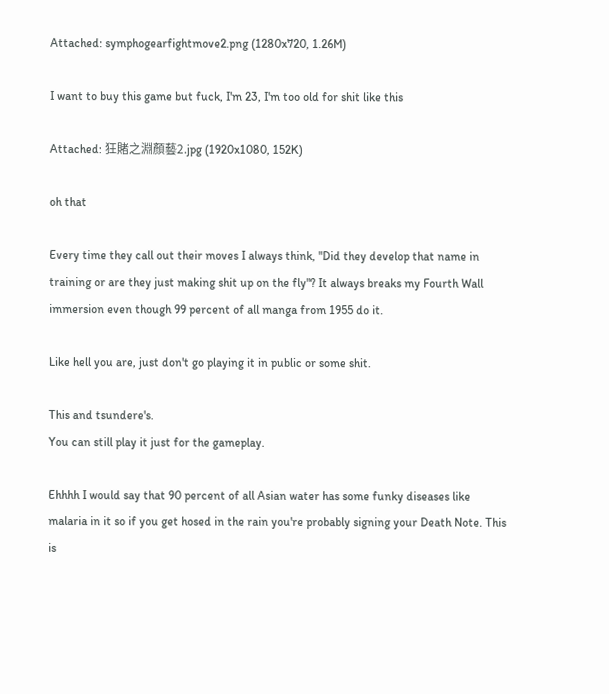Attached: symphogearfightmove2.png (1280x720, 1.26M)

I want to buy this game but fuck, I'm 23, I'm too old for shit like this

Attached: 狂賭之淵顏藝2.jpg (1920x1080, 152K)

oh that

Every time they call out their moves I always think, "Did they develop that name in training or are they just making shit up on the fly"? It always breaks my Fourth Wall immersion even though 99 percent of all manga from 1955 do it.

Like hell you are, just don't go playing it in public or some shit.

This and tsundere's.
You can still play it just for the gameplay.

Ehhhh I would say that 90 percent of all Asian water has some funky diseases like malaria in it so if you get hosed in the rain you're probably signing your Death Note. This is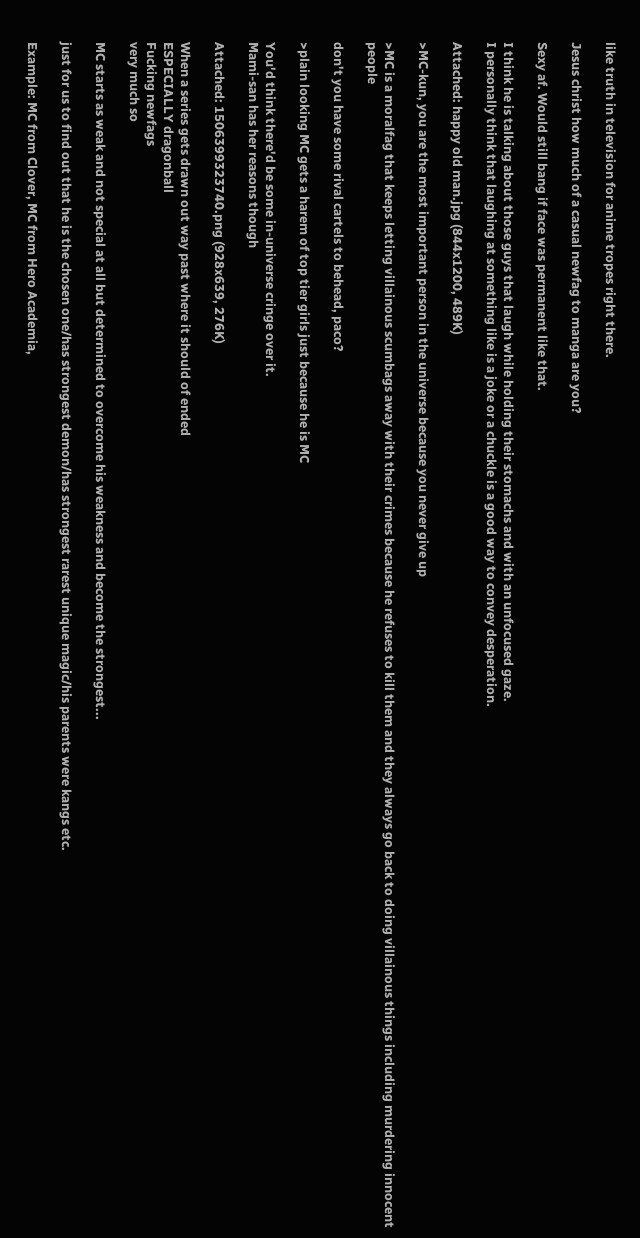like truth in television for anime tropes right there.

Jesus christ how much of a casual newfag to manga are you?

Sexy af. Would still bang if face was permanent like that.

I think he is talking about those guys that laugh while holding their stomachs and with an unfocused gaze.
I personally think that laughing at something like is a joke or a chuckle is a good way to convey desperation.

Attached: happy old man.jpg (844x1200, 489K)

>MC-kun, you are the most important person in the universe because you never give up

>MC is a moralfag that keeps letting villainous scumbags away with their crimes because he refuses to kill them and they always go back to doing villainous things including murdering innocent people

don't you have some rival cartels to behead, paco?

>plain looking MC gets a harem of top tier girls just because he is MC

You'd think there'd be some in-universe cringe over it.
Mami-san has her reasons though

Attached: 1506399323740.png (928x639, 276K)

When a series gets drawn out way past where it should of ended
ESPECIALLY dragonball
Fucking newfags
very much so

MC starts as weak and not special at all but determined to overcome his weakness and become the strongest...

just for us to find out that he is the chosen one/has strongest demon/has strongest rarest unique magic/his parents were kangs etc.

Example: MC from Clover, MC from Hero Academia,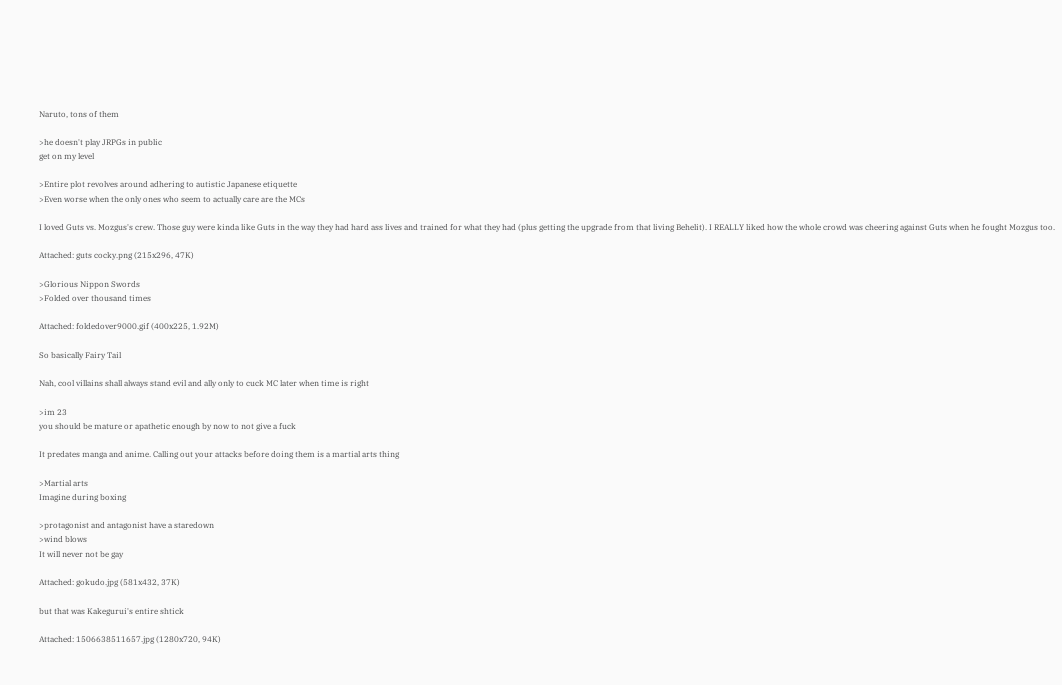Naruto, tons of them

>he doesn't play JRPGs in public
get on my level

>Entire plot revolves around adhering to autistic Japanese etiquette
>Even worse when the only ones who seem to actually care are the MCs

I loved Guts vs. Mozgus's crew. Those guy were kinda like Guts in the way they had hard ass lives and trained for what they had (plus getting the upgrade from that living Behelit). I REALLY liked how the whole crowd was cheering against Guts when he fought Mozgus too.

Attached: guts cocky.png (215x296, 47K)

>Glorious Nippon Swords
>Folded over thousand times

Attached: foldedover9000.gif (400x225, 1.92M)

So basically Fairy Tail

Nah, cool villains shall always stand evil and ally only to cuck MC later when time is right

>im 23
you should be mature or apathetic enough by now to not give a fuck

It predates manga and anime. Calling out your attacks before doing them is a martial arts thing

>Martial arts
Imagine during boxing

>protagonist and antagonist have a staredown
>wind blows
It will never not be gay

Attached: gokudo.jpg (581x432, 37K)

but that was Kakegurui's entire shtick

Attached: 1506638511657.jpg (1280x720, 94K)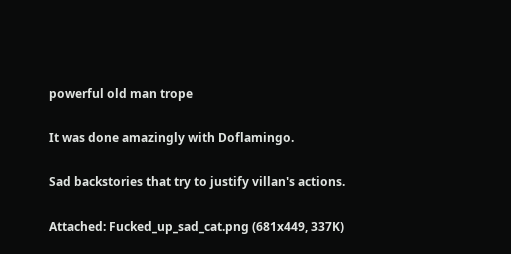powerful old man trope

It was done amazingly with Doflamingo.

Sad backstories that try to justify villan's actions.

Attached: Fucked_up_sad_cat.png (681x449, 337K)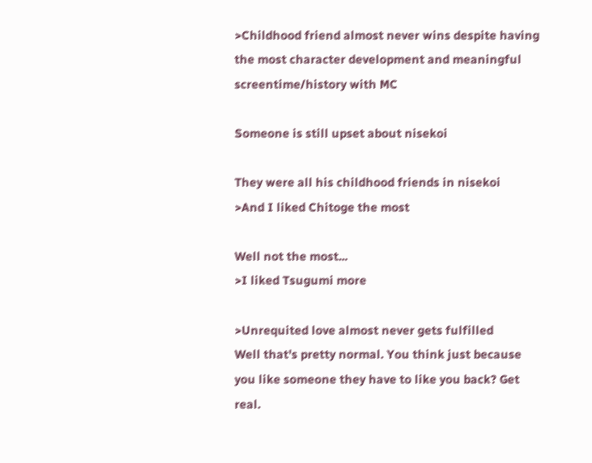>Childhood friend almost never wins despite having the most character development and meaningful screentime/history with MC

Someone is still upset about nisekoi

They were all his childhood friends in nisekoi
>And I liked Chitoge the most

Well not the most...
>I liked Tsugumi more

>Unrequited love almost never gets fulfilled
Well that's pretty normal. You think just because you like someone they have to like you back? Get real.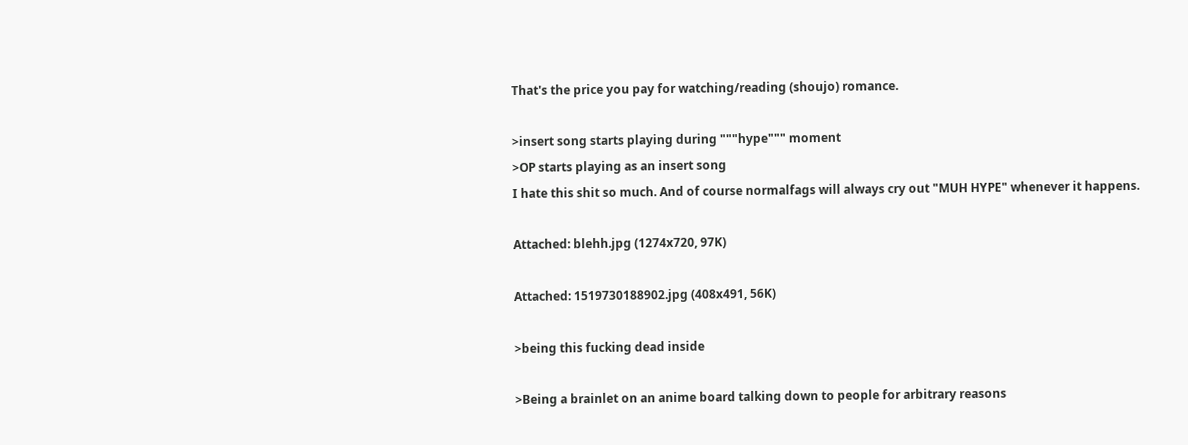That's the price you pay for watching/reading (shoujo) romance.

>insert song starts playing during """hype""" moment
>OP starts playing as an insert song
I hate this shit so much. And of course normalfags will always cry out "MUH HYPE" whenever it happens.

Attached: blehh.jpg (1274x720, 97K)

Attached: 1519730188902.jpg (408x491, 56K)

>being this fucking dead inside

>Being a brainlet on an anime board talking down to people for arbitrary reasons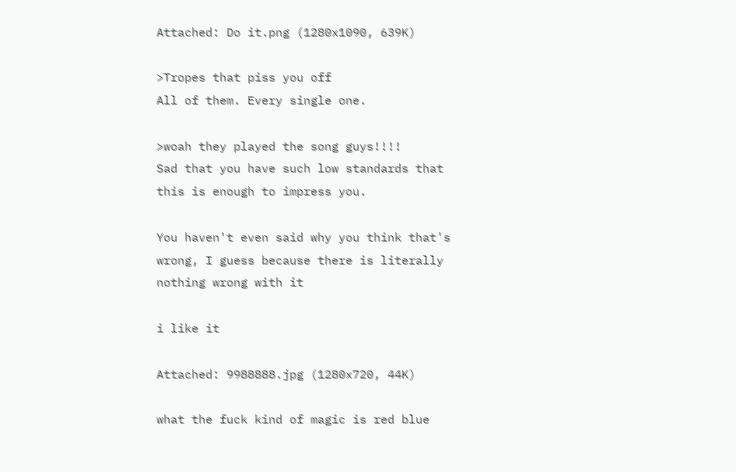Attached: Do it.png (1280x1090, 639K)

>Tropes that piss you off
All of them. Every single one.

>woah they played the song guys!!!!
Sad that you have such low standards that this is enough to impress you.

You haven't even said why you think that's wrong, I guess because there is literally nothing wrong with it

i like it

Attached: 9988888.jpg (1280x720, 44K)

what the fuck kind of magic is red blue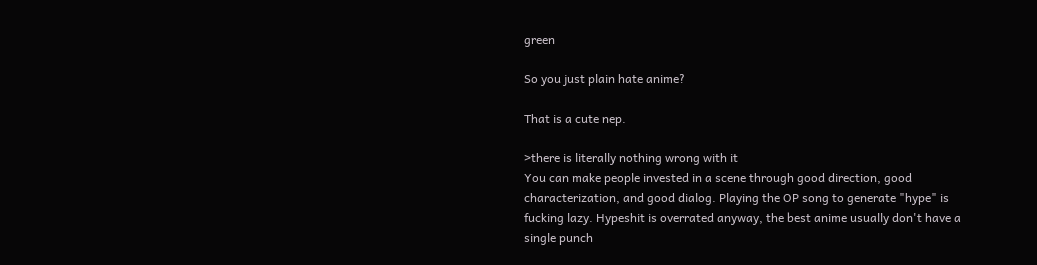green

So you just plain hate anime?

That is a cute nep.

>there is literally nothing wrong with it
You can make people invested in a scene through good direction, good characterization, and good dialog. Playing the OP song to generate "hype" is fucking lazy. Hypeshit is overrated anyway, the best anime usually don't have a single punch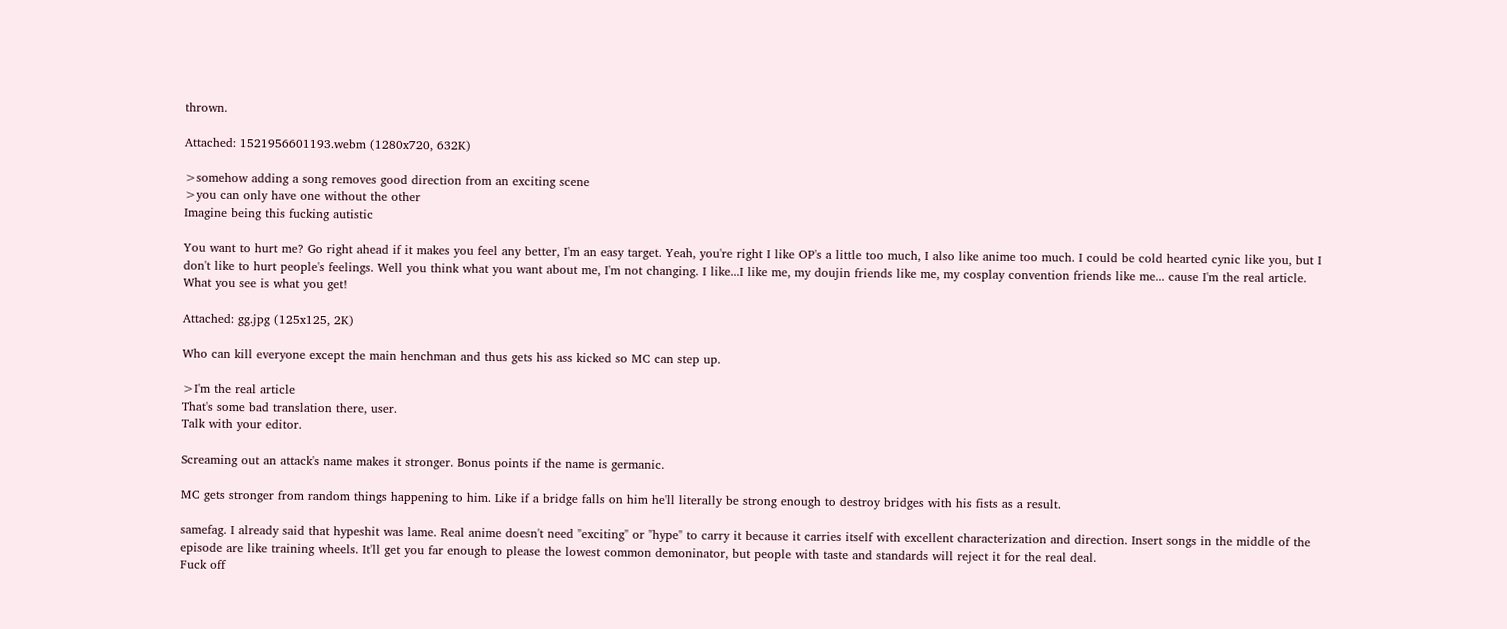thrown.

Attached: 1521956601193.webm (1280x720, 632K)

>somehow adding a song removes good direction from an exciting scene
>you can only have one without the other
Imagine being this fucking autistic

You want to hurt me? Go right ahead if it makes you feel any better, I'm an easy target. Yeah, you're right I like OP's a little too much, I also like anime too much. I could be cold hearted cynic like you, but I don't like to hurt people's feelings. Well you think what you want about me, I'm not changing. I like...I like me, my doujin friends like me, my cosplay convention friends like me... cause I'm the real article. What you see is what you get!

Attached: gg.jpg (125x125, 2K)

Who can kill everyone except the main henchman and thus gets his ass kicked so MC can step up.

>I'm the real article
That's some bad translation there, user.
Talk with your editor.

Screaming out an attack's name makes it stronger. Bonus points if the name is germanic.

MC gets stronger from random things happening to him. Like if a bridge falls on him he'll literally be strong enough to destroy bridges with his fists as a result.

samefag. I already said that hypeshit was lame. Real anime doesn't need "exciting" or "hype" to carry it because it carries itself with excellent characterization and direction. Insert songs in the middle of the episode are like training wheels. It'll get you far enough to please the lowest common demoninator, but people with taste and standards will reject it for the real deal.
Fuck off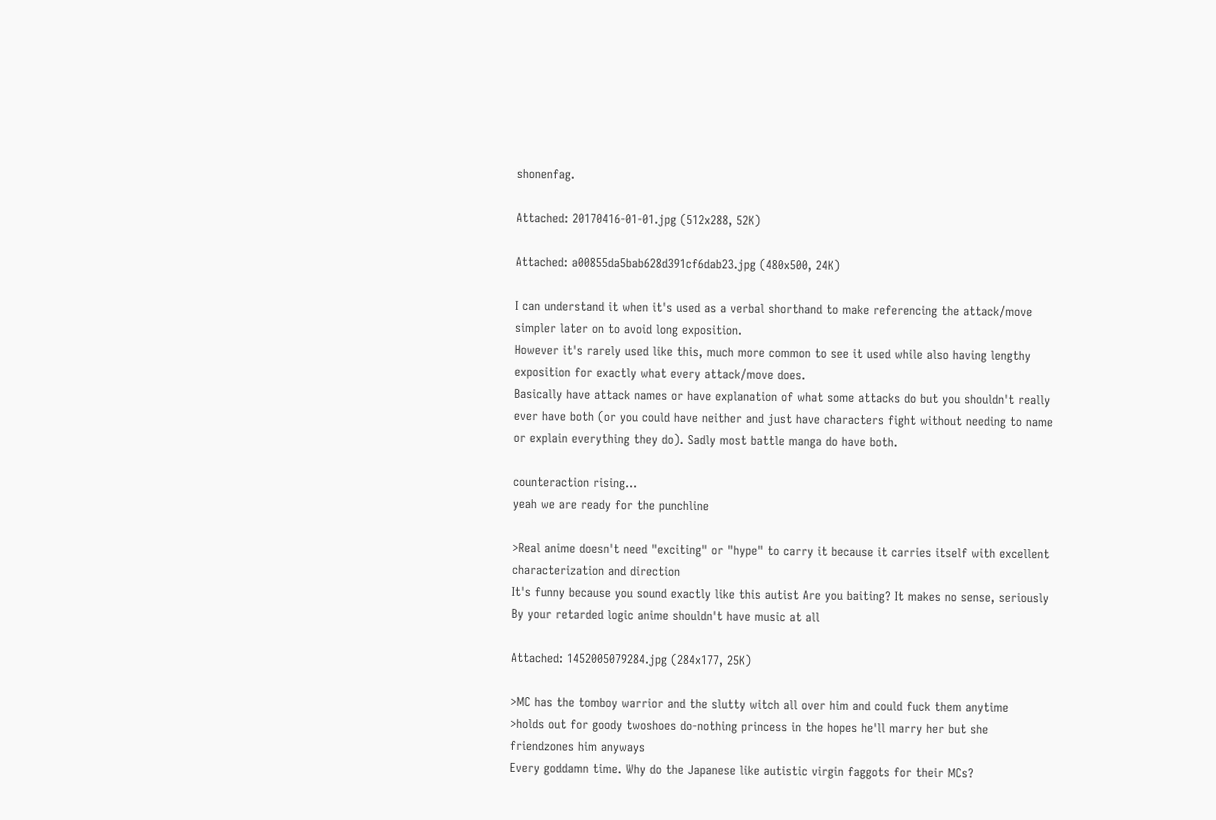shonenfag.

Attached: 20170416-01-01.jpg (512x288, 52K)

Attached: a00855da5bab628d391cf6dab23.jpg (480x500, 24K)

I can understand it when it's used as a verbal shorthand to make referencing the attack/move simpler later on to avoid long exposition.
However it's rarely used like this, much more common to see it used while also having lengthy exposition for exactly what every attack/move does.
Basically have attack names or have explanation of what some attacks do but you shouldn't really ever have both (or you could have neither and just have characters fight without needing to name or explain everything they do). Sadly most battle manga do have both.

counteraction rising...
yeah we are ready for the punchline

>Real anime doesn't need "exciting" or "hype" to carry it because it carries itself with excellent characterization and direction
It's funny because you sound exactly like this autist Are you baiting? It makes no sense, seriously
By your retarded logic anime shouldn't have music at all

Attached: 1452005079284.jpg (284x177, 25K)

>MC has the tomboy warrior and the slutty witch all over him and could fuck them anytime
>holds out for goody twoshoes do-nothing princess in the hopes he'll marry her but she friendzones him anyways
Every goddamn time. Why do the Japanese like autistic virgin faggots for their MCs?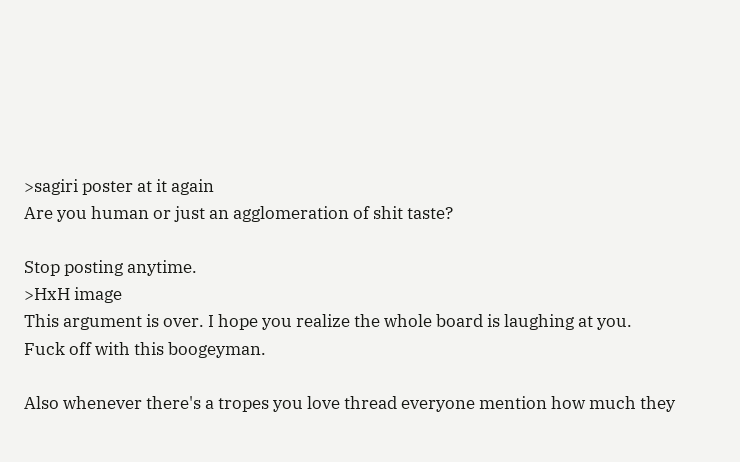>sagiri poster at it again
Are you human or just an agglomeration of shit taste?

Stop posting anytime.
>HxH image
This argument is over. I hope you realize the whole board is laughing at you.
Fuck off with this boogeyman.

Also whenever there's a tropes you love thread everyone mention how much they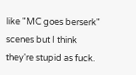like "MC goes berserk" scenes but I think they're stupid as fuck.